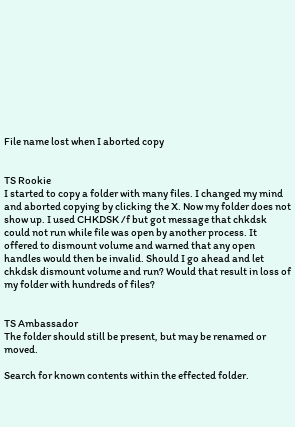File name lost when I aborted copy


TS Rookie
I started to copy a folder with many files. I changed my mind and aborted copying by clicking the X. Now my folder does not show up. I used CHKDSK /f but got message that chkdsk could not run while file was open by another process. It offered to dismount volume and warned that any open handles would then be invalid. Should I go ahead and let chkdsk dismount volume and run? Would that result in loss of my folder with hundreds of files?


TS Ambassador
The folder should still be present, but may be renamed or moved.

Search for known contents within the effected folder.